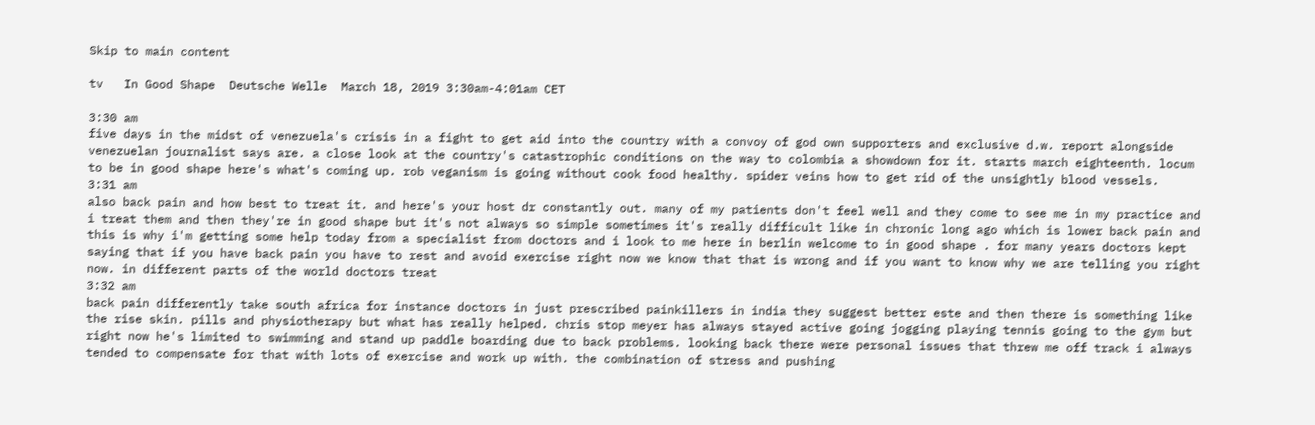Skip to main content

tv   In Good Shape  Deutsche Welle  March 18, 2019 3:30am-4:01am CET

3:30 am
five days in the midst of venezuela's crisis in a fight to get aid into the country with a convoy of god own supporters and exclusive d.w. report alongside venezuelan journalist says are. a close look at the country's catastrophic conditions on the way to colombia a showdown for it. starts march eighteenth. locum to be in good shape here's what's coming up. rob veganism is going without cook food healthy. spider veins how to get rid of the unsightly blood vessels.
3:31 am
also back pain and how best to treat it. and here's your host dr constantly out. many of my patients don't feel well and they come to see me in my practice and i treat them and then they're in good shape but it's not always so simple sometimes it's really difficult like in chronic long ago which is lower back pain and this is why i'm getting some help today from a specialist from doctors and i look to me here in berlin welcome to in good shape . for many years doctors kept saying that if you have back pain you have to rest and avoid exercise right now we know that that is wrong and if you want to know why we are telling you right now. in different parts of the world doctors treat
3:32 am
back pain differently take south africa for instance doctors in just prescribed painkillers in india they suggest better este and then there is something like the rise skin. pills and physiotherapy but what has really helped. chris stop meyer has always stayed active going jogging playing tennis going to the gym but right now he's limited to swimming and stand up paddle boarding due to back problems. looking back there were personal issues that threw me off track i always tended to compensate for that with lots of exercise and work up with. the combination of stress and pushing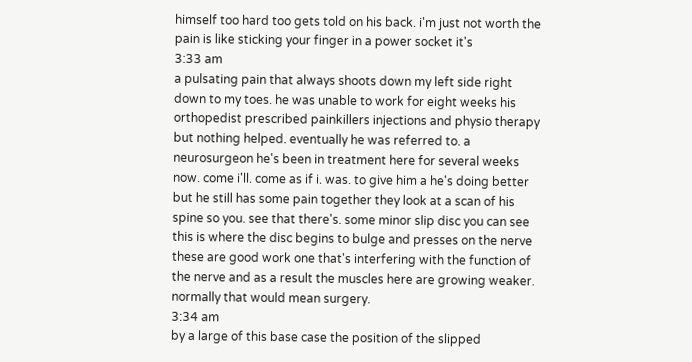himself too hard too gets told on his back. i'm just not worth the pain is like sticking your finger in a power socket it's
3:33 am
a pulsating pain that always shoots down my left side right down to my toes. he was unable to work for eight weeks his orthopedist prescribed painkillers injections and physio therapy but nothing helped. eventually he was referred to. a neurosurgeon he's been in treatment here for several weeks now. come i'll. come as if i. was. to give him a he's doing better but he still has some pain together they look at a scan of his spine so you. see that there's. some minor slip disc you can see this is where the disc begins to bulge and presses on the nerve these are good work one that's interfering with the function of the nerve and as a result the muscles here are growing weaker. normally that would mean surgery.
3:34 am
by a large of this base case the position of the slipped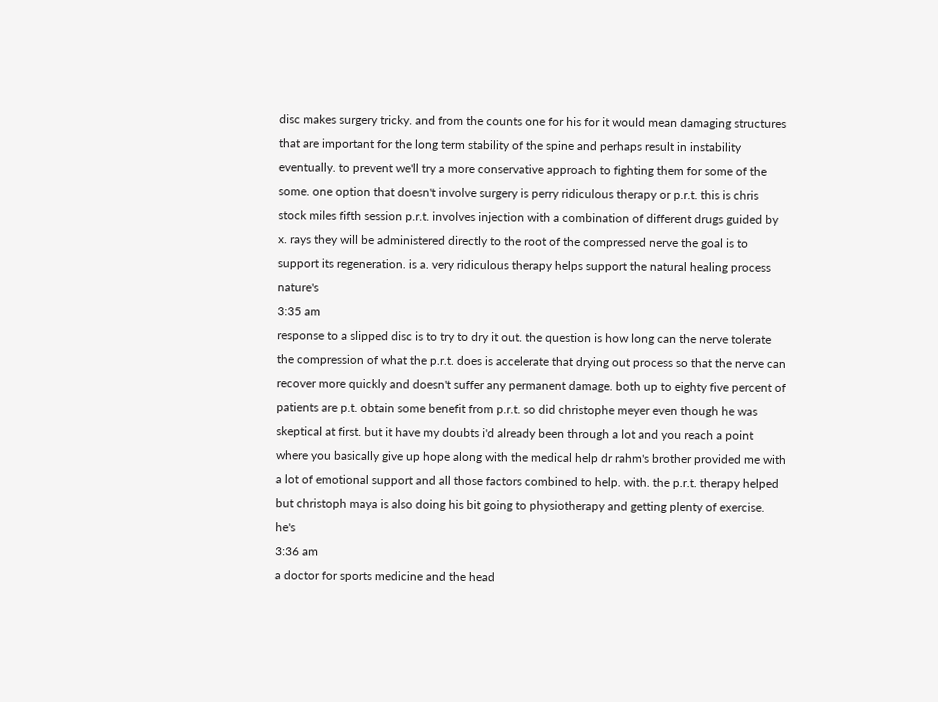disc makes surgery tricky. and from the counts one for his for it would mean damaging structures that are important for the long term stability of the spine and perhaps result in instability eventually. to prevent we'll try a more conservative approach to fighting them for some of the some. one option that doesn't involve surgery is perry ridiculous therapy or p.r.t. this is chris stock miles fifth session p.r.t. involves injection with a combination of different drugs guided by x. rays they will be administered directly to the root of the compressed nerve the goal is to support its regeneration. is a. very ridiculous therapy helps support the natural healing process nature's
3:35 am
response to a slipped disc is to try to dry it out. the question is how long can the nerve tolerate the compression of what the p.r.t. does is accelerate that drying out process so that the nerve can recover more quickly and doesn't suffer any permanent damage. both up to eighty five percent of patients are p.t. obtain some benefit from p.r.t. so did christophe meyer even though he was skeptical at first. but it have my doubts i'd already been through a lot and you reach a point where you basically give up hope along with the medical help dr rahm's brother provided me with a lot of emotional support and all those factors combined to help. with. the p.r.t. therapy helped but christoph maya is also doing his bit going to physiotherapy and getting plenty of exercise. he's
3:36 am
a doctor for sports medicine and the head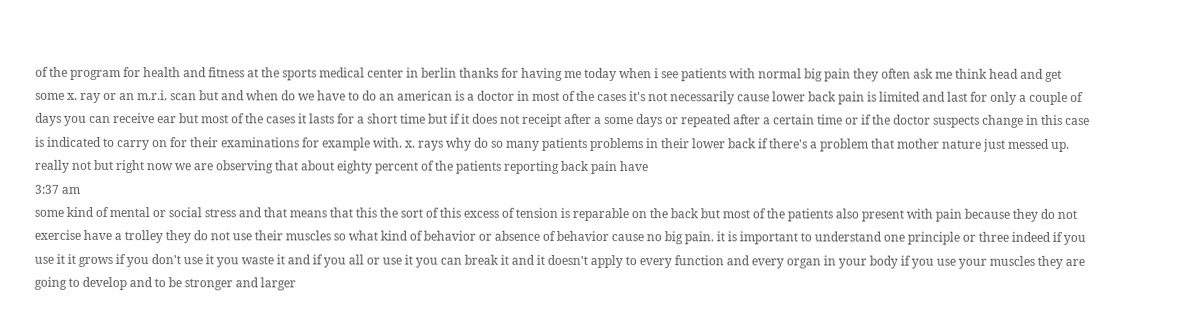of the program for health and fitness at the sports medical center in berlin thanks for having me today when i see patients with normal big pain they often ask me think head and get some x. ray or an m.r.i. scan but and when do we have to do an american is a doctor in most of the cases it's not necessarily cause lower back pain is limited and last for only a couple of days you can receive ear but most of the cases it lasts for a short time but if it does not receipt after a some days or repeated after a certain time or if the doctor suspects change in this case is indicated to carry on for their examinations for example with. x. rays why do so many patients problems in their lower back if there's a problem that mother nature just messed up. really not but right now we are observing that about eighty percent of the patients reporting back pain have
3:37 am
some kind of mental or social stress and that means that this the sort of this excess of tension is reparable on the back but most of the patients also present with pain because they do not exercise have a trolley they do not use their muscles so what kind of behavior or absence of behavior cause no big pain. it is important to understand one principle or three indeed if you use it it grows if you don't use it you waste it and if you all or use it you can break it and it doesn't apply to every function and every organ in your body if you use your muscles they are going to develop and to be stronger and larger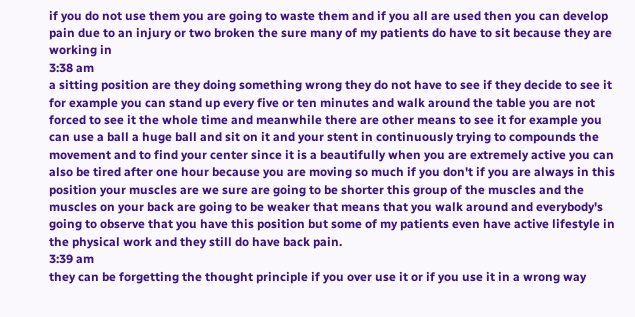if you do not use them you are going to waste them and if you all are used then you can develop pain due to an injury or two broken the sure many of my patients do have to sit because they are working in
3:38 am
a sitting position are they doing something wrong they do not have to see if they decide to see it for example you can stand up every five or ten minutes and walk around the table you are not forced to see it the whole time and meanwhile there are other means to see it for example you can use a ball a huge ball and sit on it and your stent in continuously trying to compounds the movement and to find your center since it is a beautifully when you are extremely active you can also be tired after one hour because you are moving so much if you don't if you are always in this position your muscles are we sure are going to be shorter this group of the muscles and the muscles on your back are going to be weaker that means that you walk around and everybody's going to observe that you have this position but some of my patients even have active lifestyle in the physical work and they still do have back pain.
3:39 am
they can be forgetting the thought principle if you over use it or if you use it in a wrong way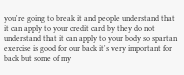you're going to break it and people understand that it can apply to your credit card by they do not understand that it can apply to your body so spartan exercise is good for our back it's very important for back but some of my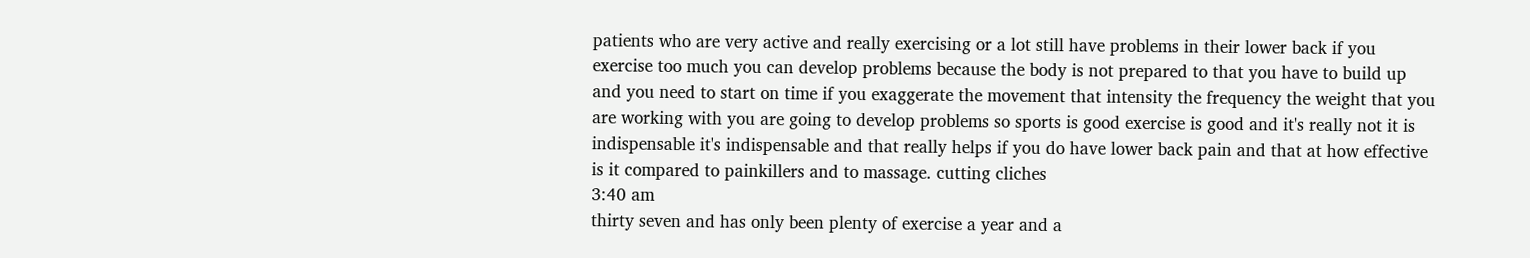patients who are very active and really exercising or a lot still have problems in their lower back if you exercise too much you can develop problems because the body is not prepared to that you have to build up and you need to start on time if you exaggerate the movement that intensity the frequency the weight that you are working with you are going to develop problems so sports is good exercise is good and it's really not it is indispensable it's indispensable and that really helps if you do have lower back pain and that at how effective is it compared to painkillers and to massage. cutting cliches
3:40 am
thirty seven and has only been plenty of exercise a year and a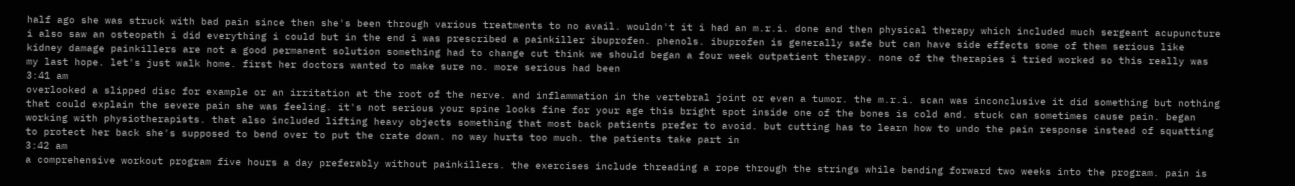half ago she was struck with bad pain since then she's been through various treatments to no avail. wouldn't it i had an m.r.i. done and then physical therapy which included much sergeant acupuncture i also saw an osteopath i did everything i could but in the end i was prescribed a painkiller ibuprofen. phenols. ibuprofen is generally safe but can have side effects some of them serious like kidney damage painkillers are not a good permanent solution something had to change cut think we should began a four week outpatient therapy. none of the therapies i tried worked so this really was my last hope. let's just walk home. first her doctors wanted to make sure no. more serious had been
3:41 am
overlooked a slipped disc for example or an irritation at the root of the nerve. and inflammation in the vertebral joint or even a tumor. the m.r.i. scan was inconclusive it did something but nothing that could explain the severe pain she was feeling. it's not serious your spine looks fine for your age this bright spot inside one of the bones is cold and. stuck can sometimes cause pain. began working with physiotherapists. that also included lifting heavy objects something that most back patients prefer to avoid. but cutting has to learn how to undo the pain response instead of squatting to protect her back she's supposed to bend over to put the crate down. no way hurts too much. the patients take part in
3:42 am
a comprehensive workout program five hours a day preferably without painkillers. the exercises include threading a rope through the strings while bending forward two weeks into the program. pain is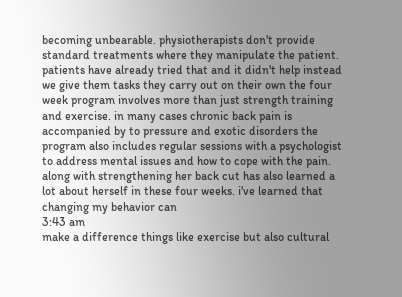becoming unbearable. physiotherapists don't provide standard treatments where they manipulate the patient. patients have already tried that and it didn't help instead we give them tasks they carry out on their own the four week program involves more than just strength training and exercise. in many cases chronic back pain is accompanied by to pressure and exotic disorders the program also includes regular sessions with a psychologist to address mental issues and how to cope with the pain. along with strengthening her back cut has also learned a lot about herself in these four weeks. i've learned that changing my behavior can
3:43 am
make a difference things like exercise but also cultural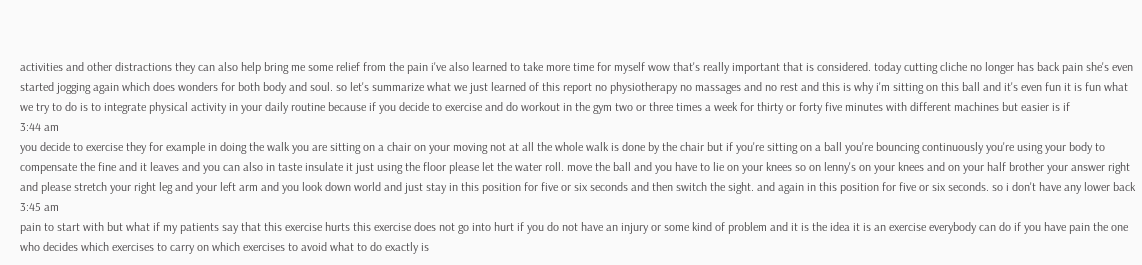activities and other distractions they can also help bring me some relief from the pain i've also learned to take more time for myself wow that's really important that is considered. today cutting cliche no longer has back pain she's even started jogging again which does wonders for both body and soul. so let's summarize what we just learned of this report no physiotherapy no massages and no rest and this is why i'm sitting on this ball and it's even fun it is fun what we try to do is to integrate physical activity in your daily routine because if you decide to exercise and do workout in the gym two or three times a week for thirty or forty five minutes with different machines but easier is if
3:44 am
you decide to exercise they for example in doing the walk you are sitting on a chair on your moving not at all the whole walk is done by the chair but if you're sitting on a ball you're bouncing continuously you're using your body to compensate the fine and it leaves and you can also in taste insulate it just using the floor please let the water roll. move the ball and you have to lie on your knees so on lenny's on your knees and on your half brother your answer right and please stretch your right leg and your left arm and you look down world and just stay in this position for five or six seconds and then switch the sight. and again in this position for five or six seconds. so i don't have any lower back
3:45 am
pain to start with but what if my patients say that this exercise hurts this exercise does not go into hurt if you do not have an injury or some kind of problem and it is the idea it is an exercise everybody can do if you have pain the one who decides which exercises to carry on which exercises to avoid what to do exactly is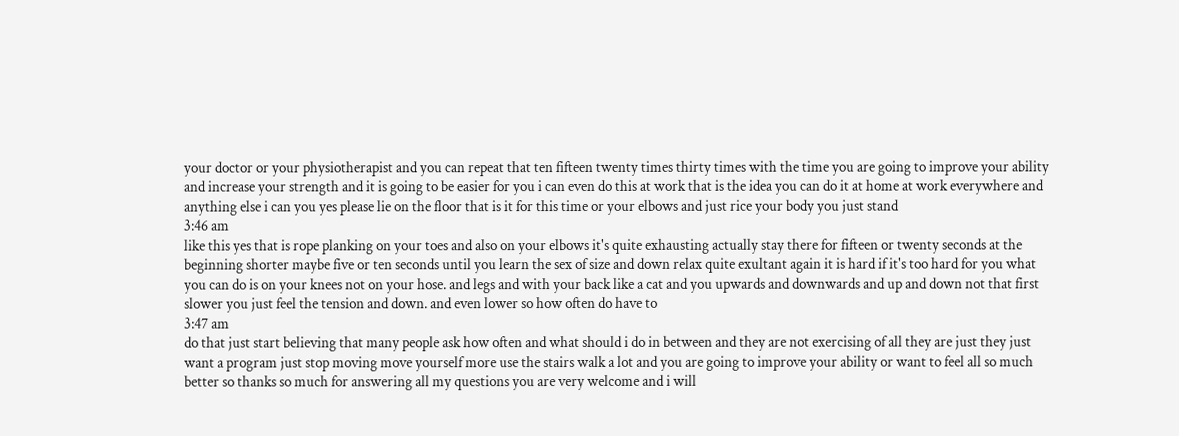your doctor or your physiotherapist and you can repeat that ten fifteen twenty times thirty times with the time you are going to improve your ability and increase your strength and it is going to be easier for you i can even do this at work that is the idea you can do it at home at work everywhere and anything else i can you yes please lie on the floor that is it for this time or your elbows and just rice your body you just stand
3:46 am
like this yes that is rope planking on your toes and also on your elbows it's quite exhausting actually stay there for fifteen or twenty seconds at the beginning shorter maybe five or ten seconds until you learn the sex of size and down relax quite exultant again it is hard if it's too hard for you what you can do is on your knees not on your hose. and legs and with your back like a cat and you upwards and downwards and up and down not that first slower you just feel the tension and down. and even lower so how often do have to
3:47 am
do that just start believing that many people ask how often and what should i do in between and they are not exercising of all they are just they just want a program just stop moving move yourself more use the stairs walk a lot and you are going to improve your ability or want to feel all so much better so thanks so much for answering all my questions you are very welcome and i will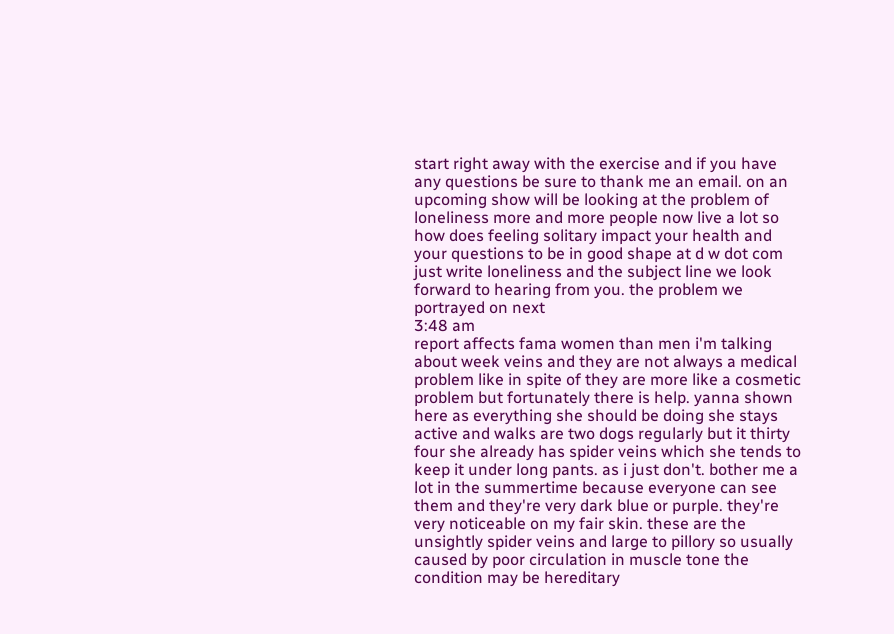start right away with the exercise and if you have any questions be sure to thank me an email. on an upcoming show will be looking at the problem of loneliness more and more people now live a lot so how does feeling solitary impact your health and your questions to be in good shape at d w dot com just write loneliness and the subject line we look forward to hearing from you. the problem we portrayed on next
3:48 am
report affects fama women than men i'm talking about week veins and they are not always a medical problem like in spite of they are more like a cosmetic problem but fortunately there is help. yanna shown here as everything she should be doing she stays active and walks are two dogs regularly but it thirty four she already has spider veins which she tends to keep it under long pants. as i just don't. bother me a lot in the summertime because everyone can see them and they're very dark blue or purple. they're very noticeable on my fair skin. these are the unsightly spider veins and large to pillory so usually caused by poor circulation in muscle tone the condition may be hereditary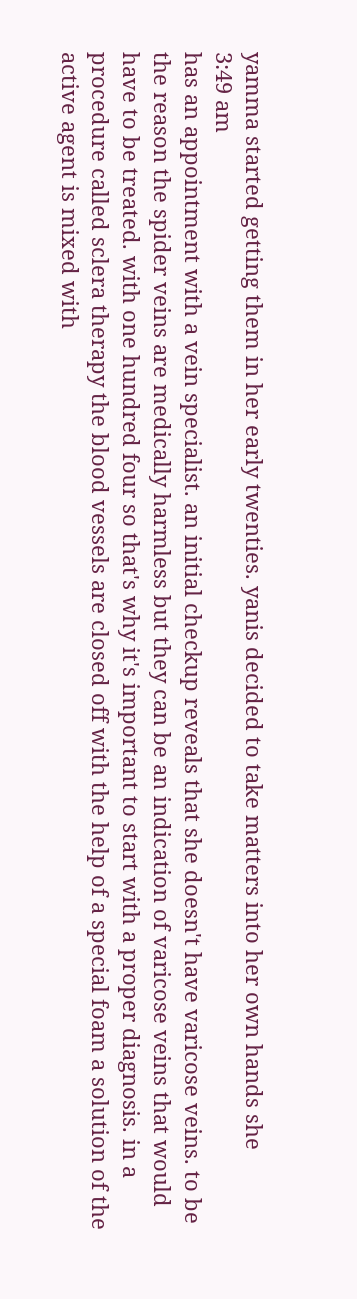yamma started getting them in her early twenties. yanis decided to take matters into her own hands she
3:49 am
has an appointment with a vein specialist. an initial checkup reveals that she doesn't have varicose veins. to be the reason the spider veins are medically harmless but they can be an indication of varicose veins that would have to be treated. with one hundred four so that's why it's important to start with a proper diagnosis. in a procedure called sclera therapy the blood vessels are closed off with the help of a special foam a solution of the active agent is mixed with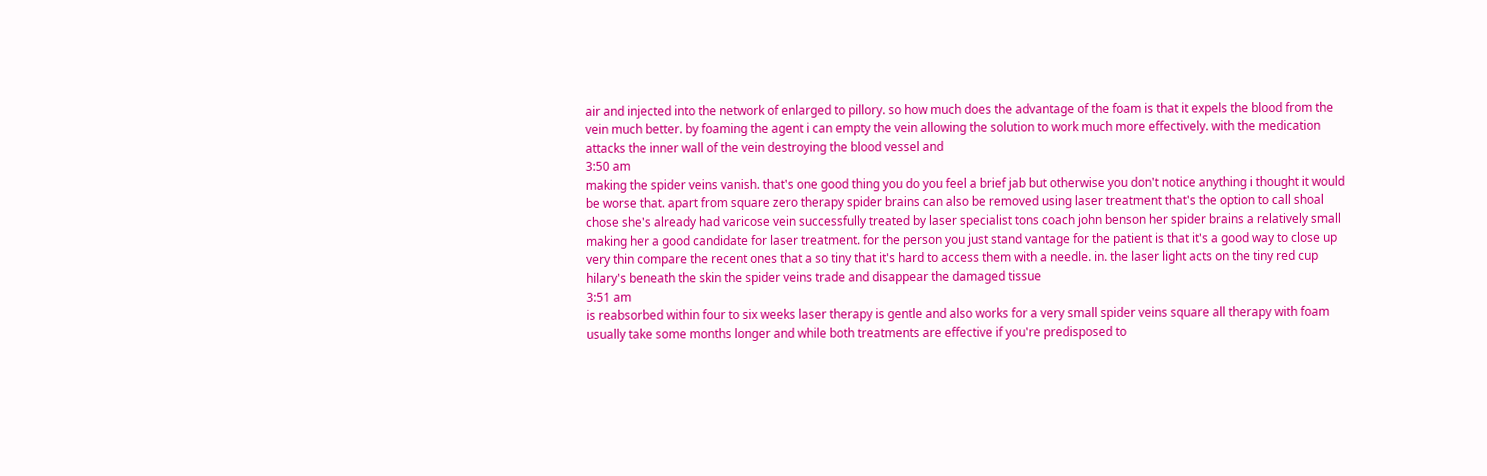air and injected into the network of enlarged to pillory. so how much does the advantage of the foam is that it expels the blood from the vein much better. by foaming the agent i can empty the vein allowing the solution to work much more effectively. with the medication attacks the inner wall of the vein destroying the blood vessel and
3:50 am
making the spider veins vanish. that's one good thing you do you feel a brief jab but otherwise you don't notice anything i thought it would be worse that. apart from square zero therapy spider brains can also be removed using laser treatment that's the option to call shoal chose she's already had varicose vein successfully treated by laser specialist tons coach john benson her spider brains a relatively small making her a good candidate for laser treatment. for the person you just stand vantage for the patient is that it's a good way to close up very thin compare the recent ones that a so tiny that it's hard to access them with a needle. in. the laser light acts on the tiny red cup hilary's beneath the skin the spider veins trade and disappear the damaged tissue
3:51 am
is reabsorbed within four to six weeks laser therapy is gentle and also works for a very small spider veins square all therapy with foam usually take some months longer and while both treatments are effective if you're predisposed to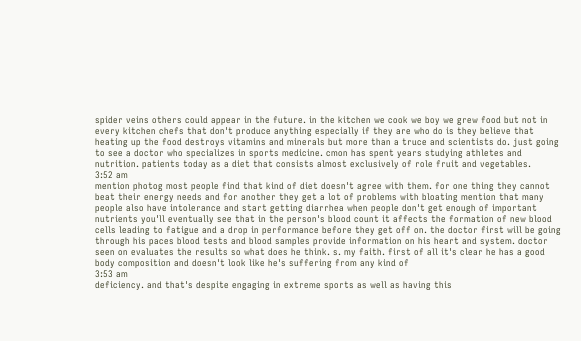spider veins others could appear in the future. in the kitchen we cook we boy we grew food but not in every kitchen chefs that don't produce anything especially if they are who do is they believe that heating up the food destroys vitamins and minerals but more than a truce and scientists do. just going to see a doctor who specializes in sports medicine. cmon has spent years studying athletes and nutrition. patients today as a diet that consists almost exclusively of role fruit and vegetables.
3:52 am
mention photog most people find that kind of diet doesn't agree with them. for one thing they cannot beat their energy needs and for another they get a lot of problems with bloating mention that many people also have intolerance and start getting diarrhea when people don't get enough of important nutrients you'll eventually see that in the person's blood count it affects the formation of new blood cells leading to fatigue and a drop in performance before they get off on. the doctor first will be going through his paces blood tests and blood samples provide information on his heart and system. doctor seen on evaluates the results so what does he think. s. my faith. first of all it's clear he has a good body composition and doesn't look like he's suffering from any kind of
3:53 am
deficiency. and that's despite engaging in extreme sports as well as having this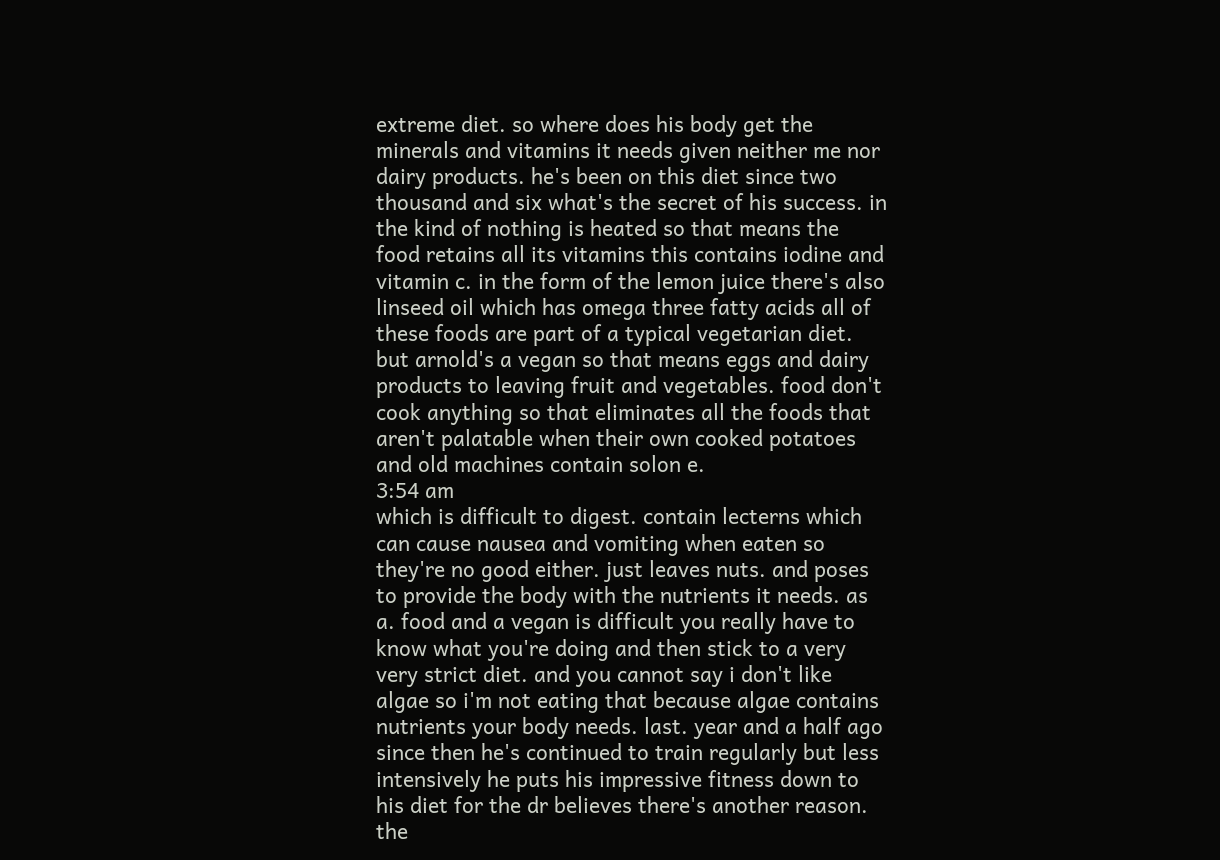extreme diet. so where does his body get the minerals and vitamins it needs given neither me nor dairy products. he's been on this diet since two thousand and six what's the secret of his success. in the kind of nothing is heated so that means the food retains all its vitamins this contains iodine and vitamin c. in the form of the lemon juice there's also linseed oil which has omega three fatty acids all of these foods are part of a typical vegetarian diet. but arnold's a vegan so that means eggs and dairy products to leaving fruit and vegetables. food don't cook anything so that eliminates all the foods that aren't palatable when their own cooked potatoes and old machines contain solon e.
3:54 am
which is difficult to digest. contain lecterns which can cause nausea and vomiting when eaten so they're no good either. just leaves nuts. and poses to provide the body with the nutrients it needs. as a. food and a vegan is difficult you really have to know what you're doing and then stick to a very very strict diet. and you cannot say i don't like algae so i'm not eating that because algae contains nutrients your body needs. last. year and a half ago since then he's continued to train regularly but less intensively he puts his impressive fitness down to his diet for the dr believes there's another reason. the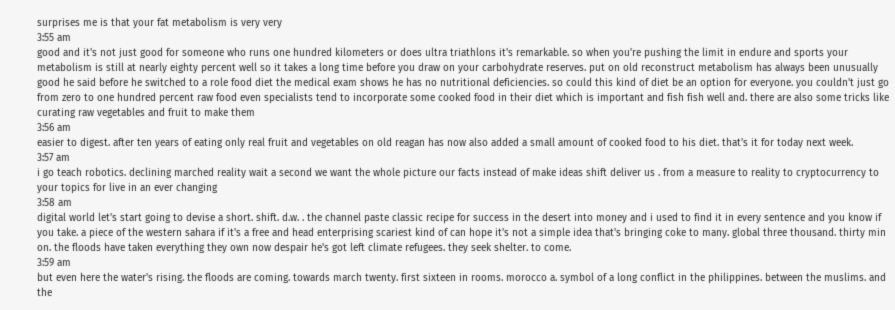surprises me is that your fat metabolism is very very
3:55 am
good and it's not just good for someone who runs one hundred kilometers or does ultra triathlons it's remarkable. so when you're pushing the limit in endure and sports your metabolism is still at nearly eighty percent well so it takes a long time before you draw on your carbohydrate reserves. put on old reconstruct metabolism has always been unusually good he said before he switched to a role food diet the medical exam shows he has no nutritional deficiencies. so could this kind of diet be an option for everyone. you couldn't just go from zero to one hundred percent raw food even specialists tend to incorporate some cooked food in their diet which is important and fish fish well and. there are also some tricks like curating raw vegetables and fruit to make them
3:56 am
easier to digest. after ten years of eating only real fruit and vegetables on old reagan has now also added a small amount of cooked food to his diet. that's it for today next week.
3:57 am
i go teach robotics. declining marched reality wait a second we want the whole picture our facts instead of make ideas shift deliver us . from a measure to reality to cryptocurrency to your topics for live in an ever changing
3:58 am
digital world let's start going to devise a short. shift. d.w. . the channel paste classic recipe for success in the desert into money and i used to find it in every sentence and you know if you take. a piece of the western sahara if it's a free and head enterprising scariest kind of can hope it's not a simple idea that's bringing coke to many. global three thousand. thirty min on. the floods have taken everything they own now despair he's got left climate refugees. they seek shelter. to come.
3:59 am
but even here the water's rising. the floods are coming. towards march twenty. first sixteen in rooms. morocco a. symbol of a long conflict in the philippines. between the muslims. and the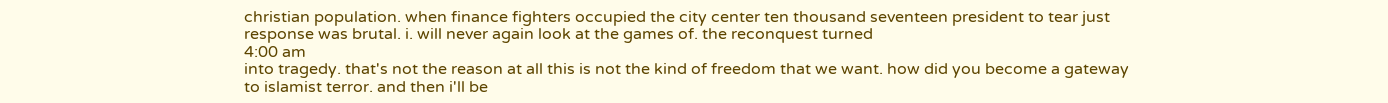christian population. when finance fighters occupied the city center ten thousand seventeen president to tear just response was brutal. i. will never again look at the games of. the reconquest turned
4:00 am
into tragedy. that's not the reason at all this is not the kind of freedom that we want. how did you become a gateway to islamist terror. and then i'll be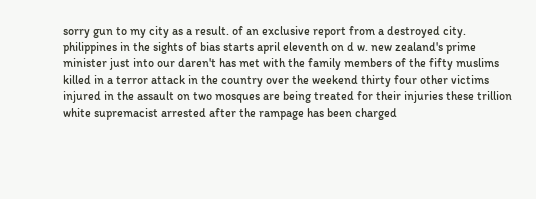sorry gun to my city as a result. of an exclusive report from a destroyed city. philippines in the sights of bias starts april eleventh on d w. new zealand's prime minister just into our daren't has met with the family members of the fifty muslims killed in a terror attack in the country over the weekend thirty four other victims injured in the assault on two mosques are being treated for their injuries these trillion white supremacist arrested after the rampage has been charged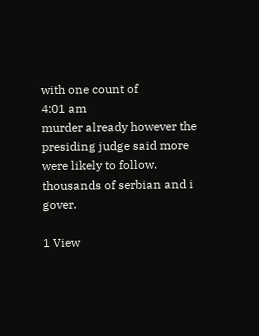with one count of
4:01 am
murder already however the presiding judge said more were likely to follow. thousands of serbian and i gover.

1 View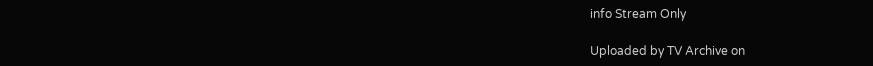info Stream Only

Uploaded by TV Archive on